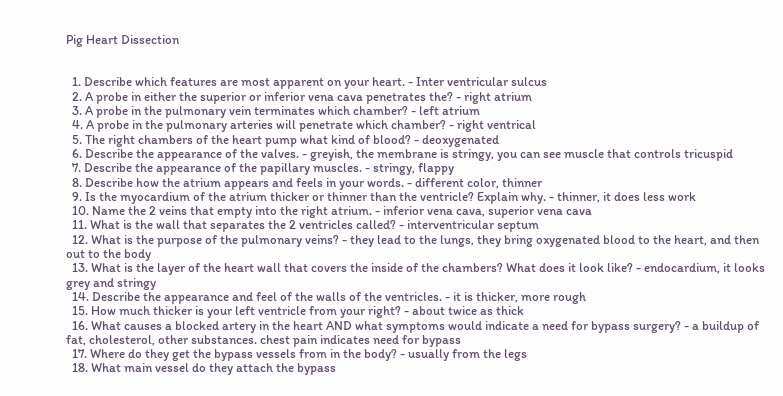Pig Heart Dissection


  1. Describe which features are most apparent on your heart. - Inter ventricular sulcus
  2. A probe in either the superior or inferior vena cava penetrates the? - right atrium
  3. A probe in the pulmonary vein terminates which chamber? - left atrium
  4. A probe in the pulmonary arteries will penetrate which chamber? - right ventrical
  5. The right chambers of the heart pump what kind of blood? - deoxygenated
  6. Describe the appearance of the valves. - greyish, the membrane is stringy, you can see muscle that controls tricuspid
  7. Describe the appearance of the papillary muscles. - stringy, flappy
  8. Describe how the atrium appears and feels in your words. - different color, thinner
  9. Is the myocardium of the atrium thicker or thinner than the ventricle? Explain why. - thinner, it does less work
  10. Name the 2 veins that empty into the right atrium. - inferior vena cava, superior vena cava
  11. What is the wall that separates the 2 ventricles called? - interventricular septum
  12. What is the purpose of the pulmonary veins? - they lead to the lungs, they bring oxygenated blood to the heart, and then out to the body
  13. What is the layer of the heart wall that covers the inside of the chambers? What does it look like? - endocardium, it looks grey and stringy
  14. Describe the appearance and feel of the walls of the ventricles. - it is thicker, more rough
  15. How much thicker is your left ventricle from your right? - about twice as thick
  16. What causes a blocked artery in the heart AND what symptoms would indicate a need for bypass surgery? - a buildup of fat, cholesterol, other substances. chest pain indicates need for bypass
  17. Where do they get the bypass vessels from in the body? - usually from the legs
  18. What main vessel do they attach the bypass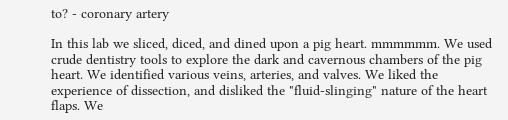to? - coronary artery

In this lab we sliced, diced, and dined upon a pig heart. mmmmmm. We used crude dentistry tools to explore the dark and cavernous chambers of the pig heart. We identified various veins, arteries, and valves. We liked the experience of dissection, and disliked the "fluid-slinging" nature of the heart flaps. We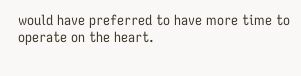would have preferred to have more time to operate on the heart.